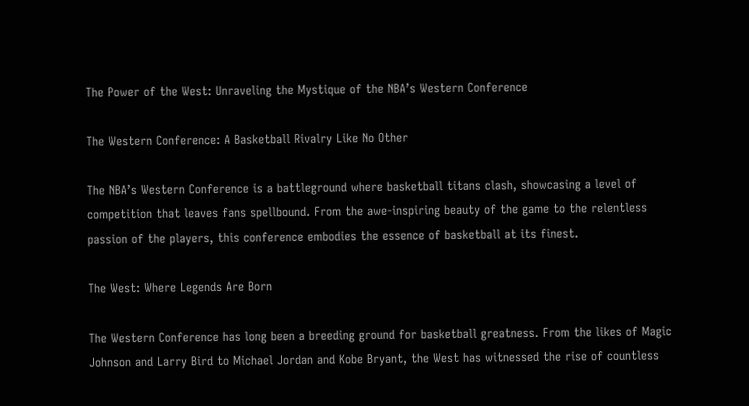The Power of the West: Unraveling the Mystique of the NBA’s Western Conference

The Western Conference: A Basketball Rivalry Like No Other

The NBA’s Western Conference is a battleground where basketball titans clash, showcasing a level of competition that leaves fans spellbound. From the awe-inspiring beauty of the game to the relentless passion of the players, this conference embodies the essence of basketball at its finest.

The West: Where Legends Are Born

The Western Conference has long been a breeding ground for basketball greatness. From the likes of Magic Johnson and Larry Bird to Michael Jordan and Kobe Bryant, the West has witnessed the rise of countless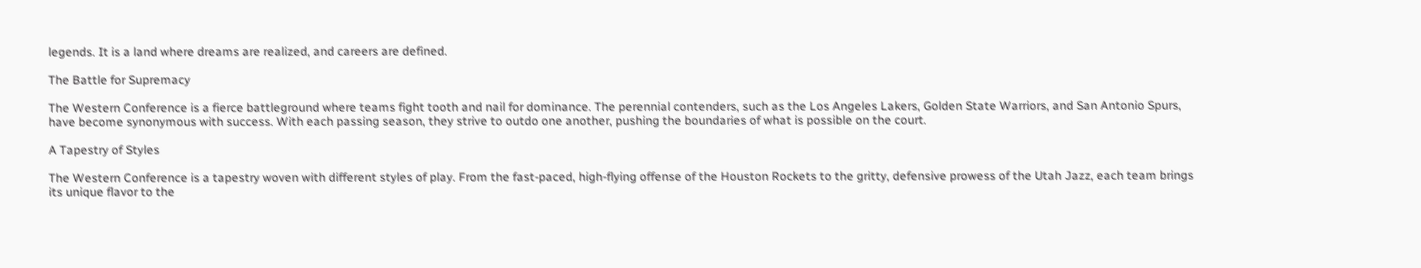legends. It is a land where dreams are realized, and careers are defined.

The Battle for Supremacy

The Western Conference is a fierce battleground where teams fight tooth and nail for dominance. The perennial contenders, such as the Los Angeles Lakers, Golden State Warriors, and San Antonio Spurs, have become synonymous with success. With each passing season, they strive to outdo one another, pushing the boundaries of what is possible on the court.

A Tapestry of Styles

The Western Conference is a tapestry woven with different styles of play. From the fast-paced, high-flying offense of the Houston Rockets to the gritty, defensive prowess of the Utah Jazz, each team brings its unique flavor to the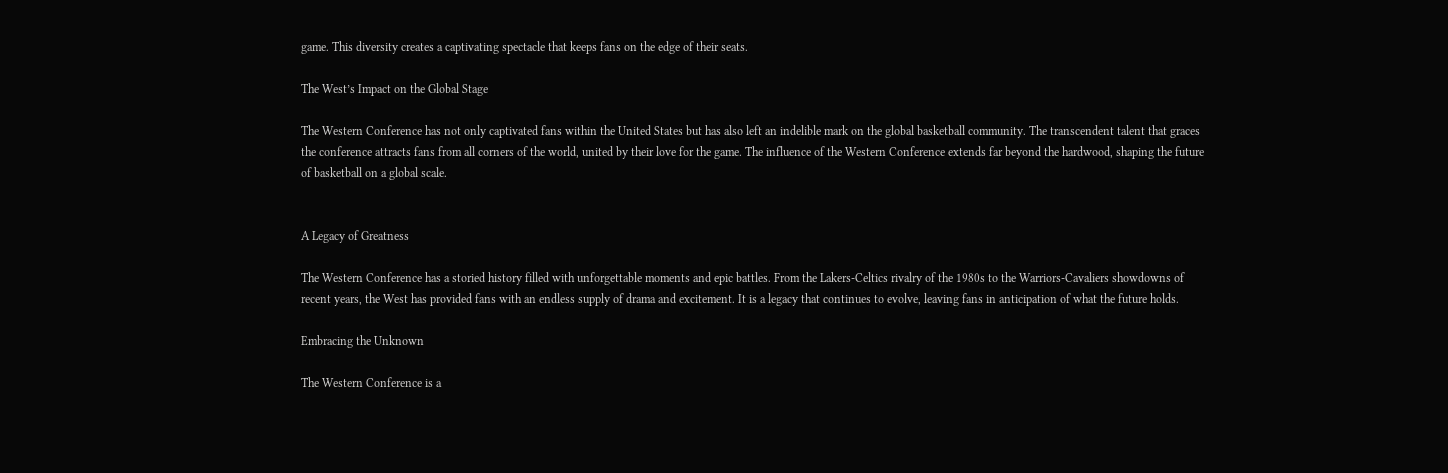game. This diversity creates a captivating spectacle that keeps fans on the edge of their seats.

The West’s Impact on the Global Stage

The Western Conference has not only captivated fans within the United States but has also left an indelible mark on the global basketball community. The transcendent talent that graces the conference attracts fans from all corners of the world, united by their love for the game. The influence of the Western Conference extends far beyond the hardwood, shaping the future of basketball on a global scale.


A Legacy of Greatness

The Western Conference has a storied history filled with unforgettable moments and epic battles. From the Lakers-Celtics rivalry of the 1980s to the Warriors-Cavaliers showdowns of recent years, the West has provided fans with an endless supply of drama and excitement. It is a legacy that continues to evolve, leaving fans in anticipation of what the future holds.

Embracing the Unknown

The Western Conference is a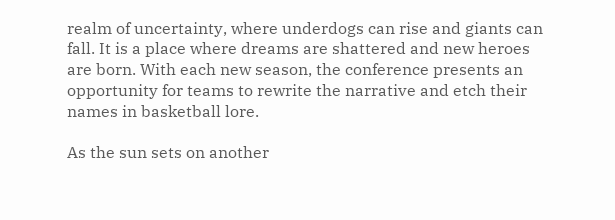realm of uncertainty, where underdogs can rise and giants can fall. It is a place where dreams are shattered and new heroes are born. With each new season, the conference presents an opportunity for teams to rewrite the narrative and etch their names in basketball lore.

As the sun sets on another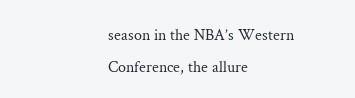season in the NBA’s Western Conference, the allure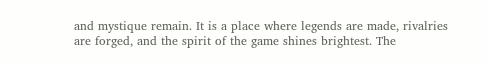and mystique remain. It is a place where legends are made, rivalries are forged, and the spirit of the game shines brightest. The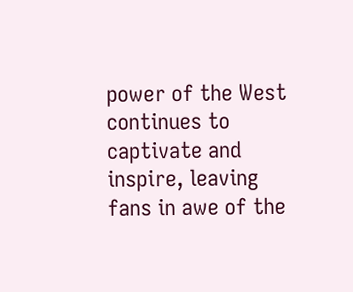power of the West continues to captivate and inspire, leaving fans in awe of the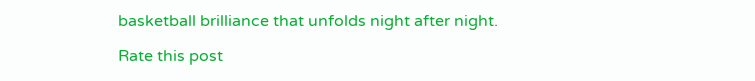basketball brilliance that unfolds night after night.

Rate this post